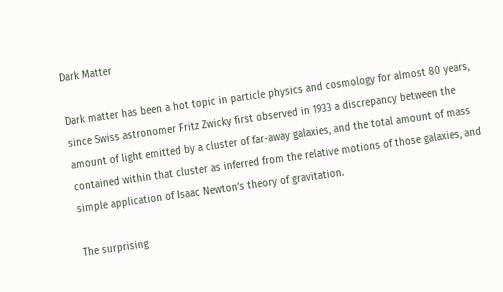Dark Matter

Dark matter has been a hot topic in particle physics and cosmology for almost 80 years, since Swiss astronomer Fritz Zwicky first observed in 1933 a discrepancy between the amount of light emitted by a cluster of far-away galaxies, and the total amount of mass contained within that cluster as inferred from the relative motions of those galaxies, and simple application of Isaac Newton’s theory of gravitation.

The surprising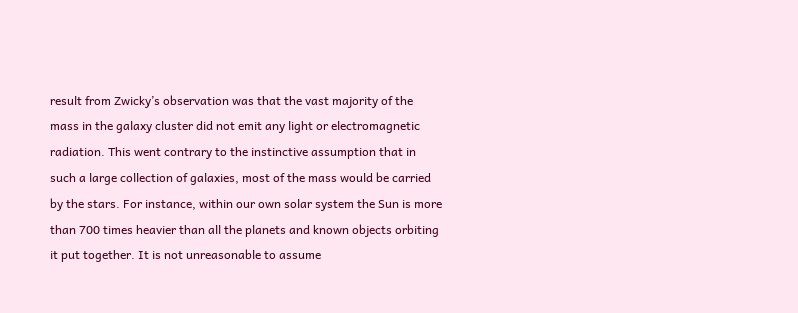result from Zwicky’s observation was that the vast majority of the mass in the galaxy cluster did not emit any light or electromagnetic radiation. This went contrary to the instinctive assumption that in such a large collection of galaxies, most of the mass would be carried by the stars. For instance, within our own solar system the Sun is more than 700 times heavier than all the planets and known objects orbiting it put together. It is not unreasonable to assume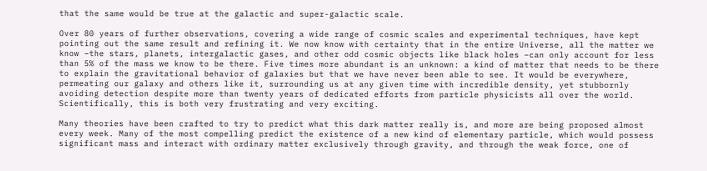that the same would be true at the galactic and super-galactic scale.

Over 80 years of further observations, covering a wide range of cosmic scales and experimental techniques, have kept pointing out the same result and refining it. We now know with certainty that in the entire Universe, all the matter we know –the stars, planets, intergalactic gases, and other odd cosmic objects like black holes –can only account for less than 5% of the mass we know to be there. Five times more abundant is an unknown: a kind of matter that needs to be there to explain the gravitational behavior of galaxies but that we have never been able to see. It would be everywhere, permeating our galaxy and others like it, surrounding us at any given time with incredible density, yet stubbornly avoiding detection despite more than twenty years of dedicated efforts from particle physicists all over the world. Scientifically, this is both very frustrating and very exciting.

Many theories have been crafted to try to predict what this dark matter really is, and more are being proposed almost every week. Many of the most compelling predict the existence of a new kind of elementary particle, which would possess significant mass and interact with ordinary matter exclusively through gravity, and through the weak force, one of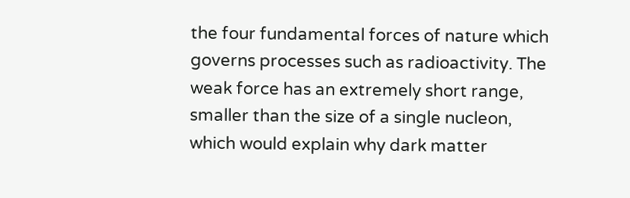the four fundamental forces of nature which governs processes such as radioactivity. The weak force has an extremely short range, smaller than the size of a single nucleon, which would explain why dark matter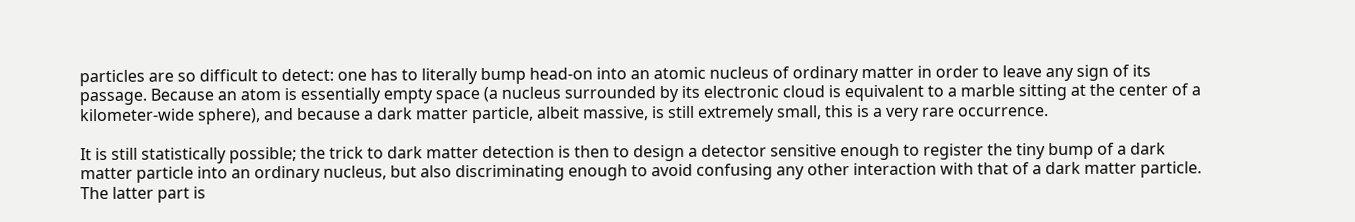particles are so difficult to detect: one has to literally bump head-on into an atomic nucleus of ordinary matter in order to leave any sign of its passage. Because an atom is essentially empty space (a nucleus surrounded by its electronic cloud is equivalent to a marble sitting at the center of a kilometer-wide sphere), and because a dark matter particle, albeit massive, is still extremely small, this is a very rare occurrence.

It is still statistically possible; the trick to dark matter detection is then to design a detector sensitive enough to register the tiny bump of a dark matter particle into an ordinary nucleus, but also discriminating enough to avoid confusing any other interaction with that of a dark matter particle. The latter part is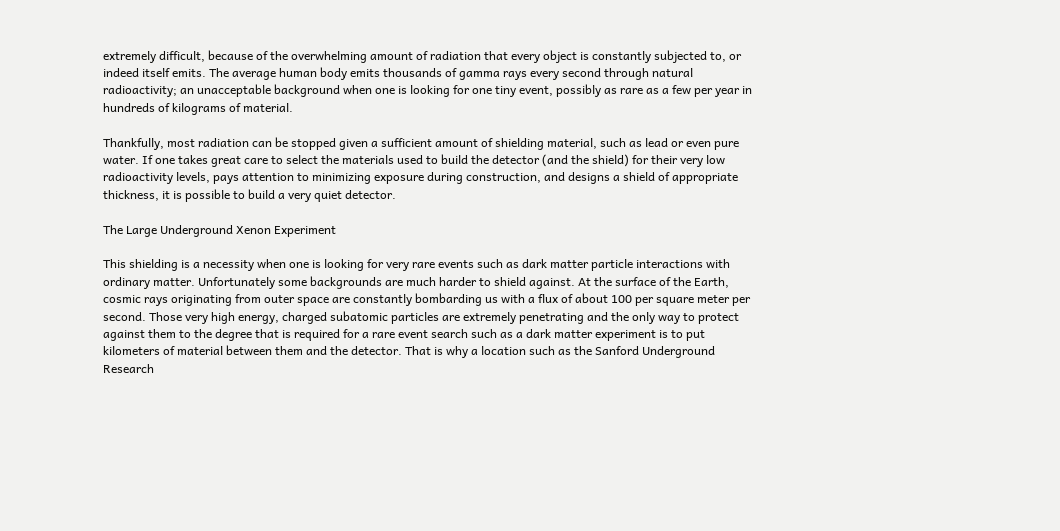extremely difficult, because of the overwhelming amount of radiation that every object is constantly subjected to, or indeed itself emits. The average human body emits thousands of gamma rays every second through natural radioactivity; an unacceptable background when one is looking for one tiny event, possibly as rare as a few per year in hundreds of kilograms of material.

Thankfully, most radiation can be stopped given a sufficient amount of shielding material, such as lead or even pure water. If one takes great care to select the materials used to build the detector (and the shield) for their very low radioactivity levels, pays attention to minimizing exposure during construction, and designs a shield of appropriate thickness, it is possible to build a very quiet detector.

The Large Underground Xenon Experiment

This shielding is a necessity when one is looking for very rare events such as dark matter particle interactions with ordinary matter. Unfortunately some backgrounds are much harder to shield against. At the surface of the Earth, cosmic rays originating from outer space are constantly bombarding us with a flux of about 100 per square meter per second. Those very high energy, charged subatomic particles are extremely penetrating and the only way to protect against them to the degree that is required for a rare event search such as a dark matter experiment is to put kilometers of material between them and the detector. That is why a location such as the Sanford Underground Research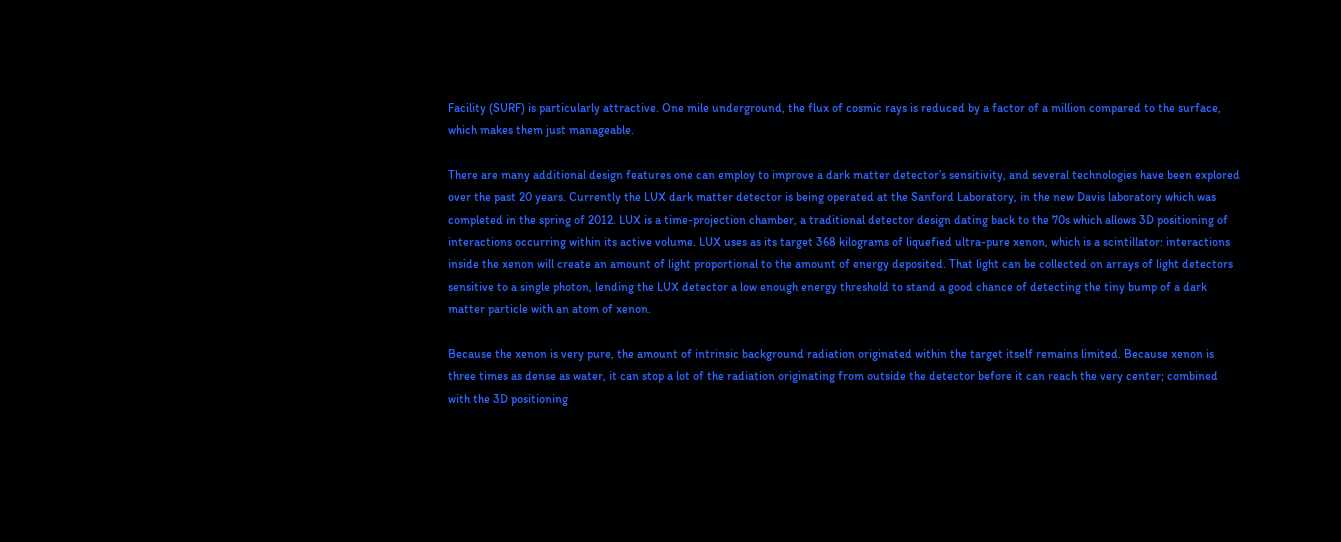Facility (SURF) is particularly attractive. One mile underground, the flux of cosmic rays is reduced by a factor of a million compared to the surface, which makes them just manageable.

There are many additional design features one can employ to improve a dark matter detector’s sensitivity, and several technologies have been explored over the past 20 years. Currently the LUX dark matter detector is being operated at the Sanford Laboratory, in the new Davis laboratory which was completed in the spring of 2012. LUX is a time-projection chamber, a traditional detector design dating back to the 70s which allows 3D positioning of interactions occurring within its active volume. LUX uses as its target 368 kilograms of liquefied ultra-pure xenon, which is a scintillator: interactions inside the xenon will create an amount of light proportional to the amount of energy deposited. That light can be collected on arrays of light detectors sensitive to a single photon, lending the LUX detector a low enough energy threshold to stand a good chance of detecting the tiny bump of a dark matter particle with an atom of xenon.

Because the xenon is very pure, the amount of intrinsic background radiation originated within the target itself remains limited. Because xenon is three times as dense as water, it can stop a lot of the radiation originating from outside the detector before it can reach the very center; combined with the 3D positioning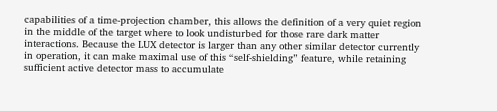capabilities of a time-projection chamber, this allows the definition of a very quiet region in the middle of the target where to look undisturbed for those rare dark matter interactions. Because the LUX detector is larger than any other similar detector currently in operation, it can make maximal use of this “self-shielding” feature, while retaining sufficient active detector mass to accumulate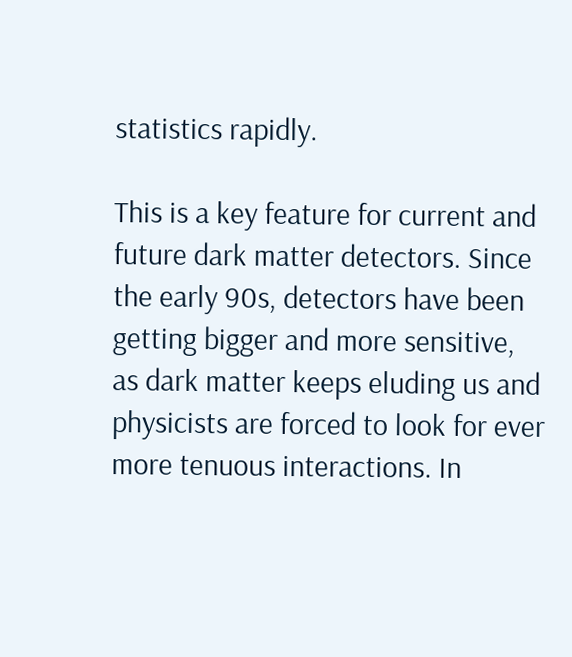statistics rapidly.

This is a key feature for current and future dark matter detectors. Since the early 90s, detectors have been getting bigger and more sensitive, as dark matter keeps eluding us and physicists are forced to look for ever more tenuous interactions. In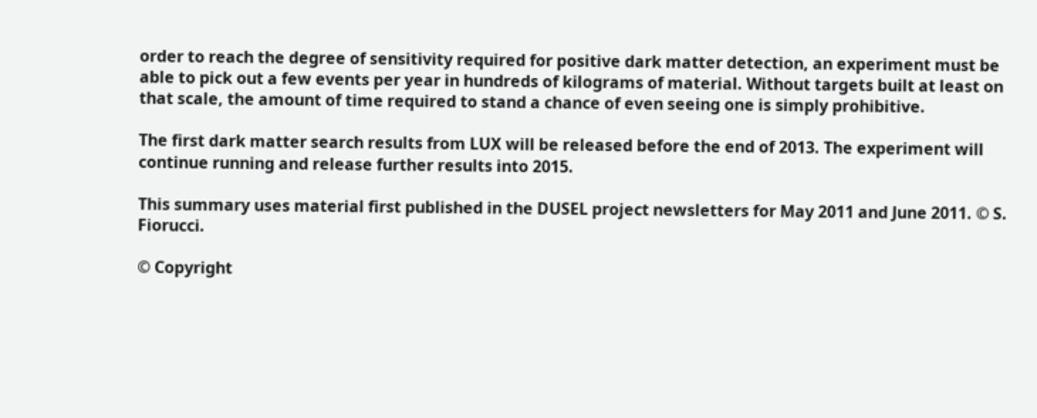order to reach the degree of sensitivity required for positive dark matter detection, an experiment must be able to pick out a few events per year in hundreds of kilograms of material. Without targets built at least on that scale, the amount of time required to stand a chance of even seeing one is simply prohibitive.

The first dark matter search results from LUX will be released before the end of 2013. The experiment will continue running and release further results into 2015.

This summary uses material first published in the DUSEL project newsletters for May 2011 and June 2011. © S. Fiorucci.

© Copyright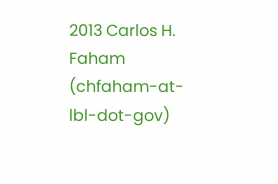2013 Carlos H. Faham (chfaham-at-lbl-dot-gov)